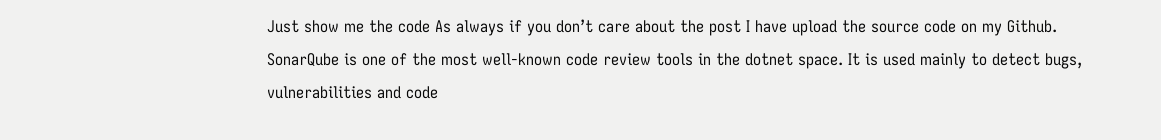Just show me the code As always if you don’t care about the post I have upload the source code on my Github. SonarQube is one of the most well-known code review tools in the dotnet space. It is used mainly to detect bugs, vulnerabilities and code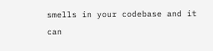smells in your codebase and it can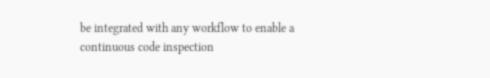be integrated with any workflow to enable a continuous code inspection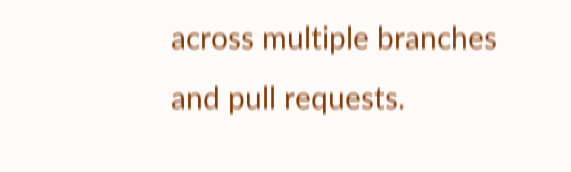across multiple branches and pull requests.